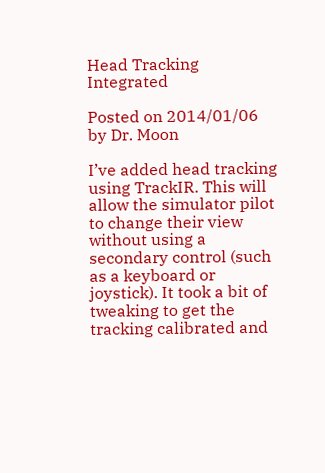Head Tracking Integrated

Posted on 2014/01/06 by Dr. Moon

I’ve added head tracking using TrackIR. This will allow the simulator pilot to change their view without using a secondary control (such as a keyboard or joystick). It took a bit of tweaking to get the tracking calibrated and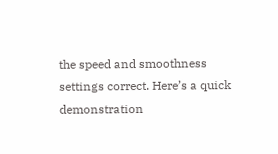the speed and smoothness settings correct. Here’s a quick demonstration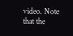video. Note that the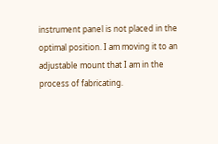instrument panel is not placed in the optimal position. I am moving it to an adjustable mount that I am in the process of fabricating.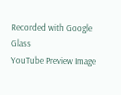Recorded with Google Glass
YouTube Preview Image